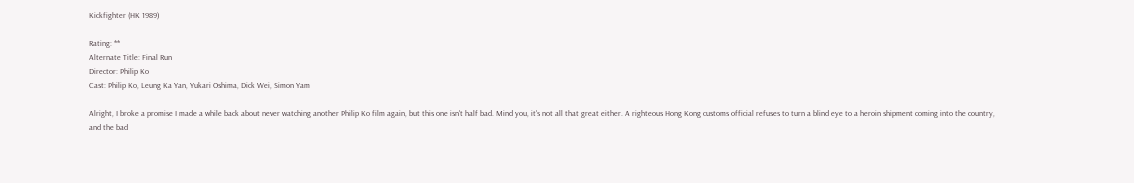Kickfighter (HK 1989)

Rating: **
Alternate Title: Final Run
Director: Philip Ko
Cast: Philip Ko, Leung Ka Yan, Yukari Oshima, Dick Wei, Simon Yam

Alright, I broke a promise I made a while back about never watching another Philip Ko film again, but this one isn't half bad. Mind you, it's not all that great either. A righteous Hong Kong customs official refuses to turn a blind eye to a heroin shipment coming into the country, and the bad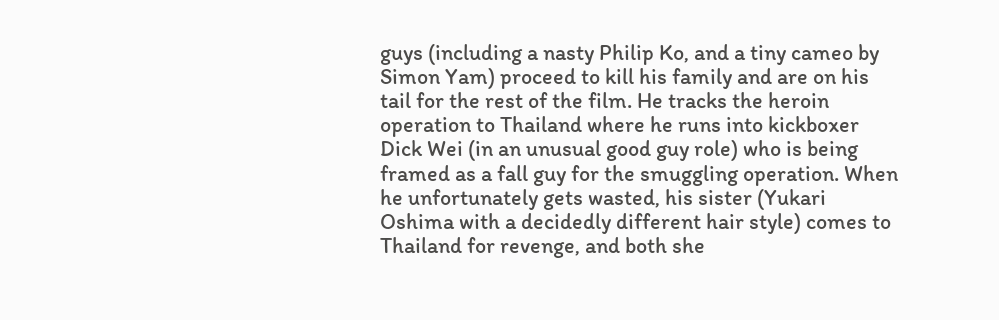guys (including a nasty Philip Ko, and a tiny cameo by Simon Yam) proceed to kill his family and are on his tail for the rest of the film. He tracks the heroin operation to Thailand where he runs into kickboxer Dick Wei (in an unusual good guy role) who is being framed as a fall guy for the smuggling operation. When he unfortunately gets wasted, his sister (Yukari Oshima with a decidedly different hair style) comes to Thailand for revenge, and both she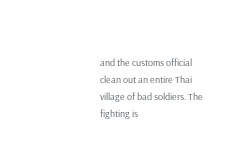and the customs official clean out an entire Thai village of bad soldiers. The fighting is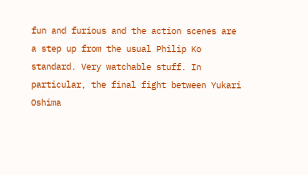fun and furious and the action scenes are a step up from the usual Philip Ko standard. Very watchable stuff. In particular, the final fight between Yukari Oshima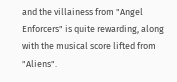and the villainess from "Angel Enforcers" is quite rewarding, along with the musical score lifted from "Aliens".